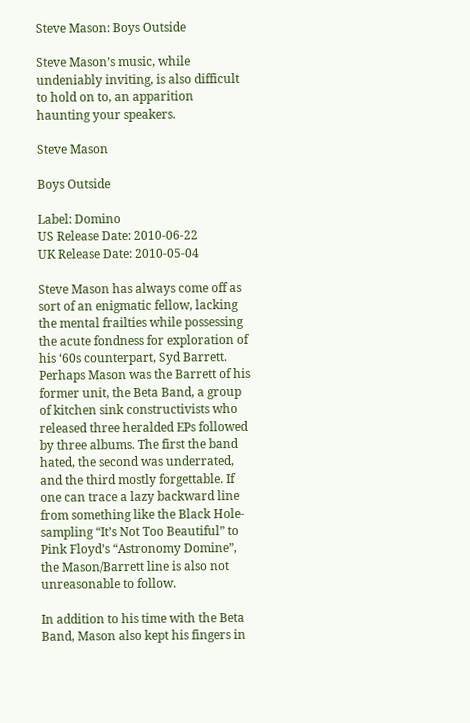Steve Mason: Boys Outside

Steve Mason’s music, while undeniably inviting, is also difficult to hold on to, an apparition haunting your speakers.

Steve Mason

Boys Outside

Label: Domino
US Release Date: 2010-06-22
UK Release Date: 2010-05-04

Steve Mason has always come off as sort of an enigmatic fellow, lacking the mental frailties while possessing the acute fondness for exploration of his ‘60s counterpart, Syd Barrett. Perhaps Mason was the Barrett of his former unit, the Beta Band, a group of kitchen sink constructivists who released three heralded EPs followed by three albums. The first the band hated, the second was underrated, and the third mostly forgettable. If one can trace a lazy backward line from something like the Black Hole-sampling “It’s Not Too Beautiful” to Pink Floyd’s “Astronomy Domine”, the Mason/Barrett line is also not unreasonable to follow.

In addition to his time with the Beta Band, Mason also kept his fingers in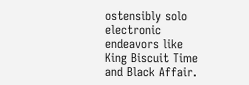ostensibly solo electronic endeavors like King Biscuit Time and Black Affair.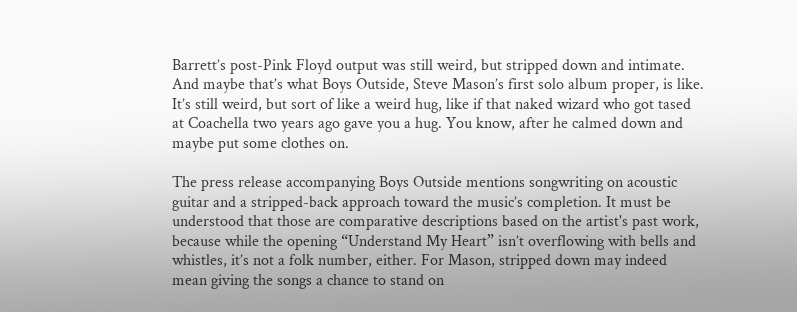Barrett’s post-Pink Floyd output was still weird, but stripped down and intimate. And maybe that’s what Boys Outside, Steve Mason’s first solo album proper, is like. It’s still weird, but sort of like a weird hug, like if that naked wizard who got tased at Coachella two years ago gave you a hug. You know, after he calmed down and maybe put some clothes on.

The press release accompanying Boys Outside mentions songwriting on acoustic guitar and a stripped-back approach toward the music’s completion. It must be understood that those are comparative descriptions based on the artist's past work, because while the opening “Understand My Heart” isn’t overflowing with bells and whistles, it’s not a folk number, either. For Mason, stripped down may indeed mean giving the songs a chance to stand on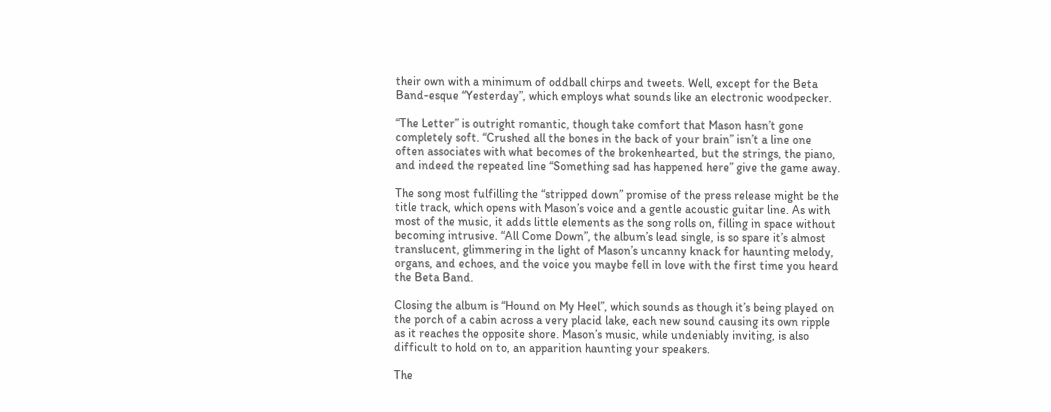their own with a minimum of oddball chirps and tweets. Well, except for the Beta Band-esque “Yesterday”, which employs what sounds like an electronic woodpecker.

“The Letter” is outright romantic, though take comfort that Mason hasn’t gone completely soft. “Crushed all the bones in the back of your brain” isn’t a line one often associates with what becomes of the brokenhearted, but the strings, the piano, and indeed the repeated line “Something sad has happened here” give the game away.

The song most fulfilling the “stripped down” promise of the press release might be the title track, which opens with Mason’s voice and a gentle acoustic guitar line. As with most of the music, it adds little elements as the song rolls on, filling in space without becoming intrusive. “All Come Down”, the album’s lead single, is so spare it’s almost translucent, glimmering in the light of Mason’s uncanny knack for haunting melody, organs, and echoes, and the voice you maybe fell in love with the first time you heard the Beta Band.

Closing the album is “Hound on My Heel”, which sounds as though it’s being played on the porch of a cabin across a very placid lake, each new sound causing its own ripple as it reaches the opposite shore. Mason’s music, while undeniably inviting, is also difficult to hold on to, an apparition haunting your speakers.

The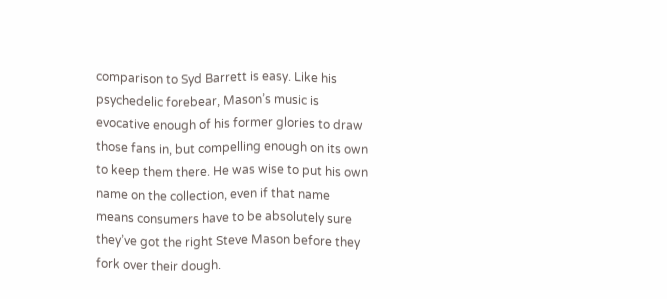comparison to Syd Barrett is easy. Like his psychedelic forebear, Mason’s music is evocative enough of his former glories to draw those fans in, but compelling enough on its own to keep them there. He was wise to put his own name on the collection, even if that name means consumers have to be absolutely sure they’ve got the right Steve Mason before they fork over their dough.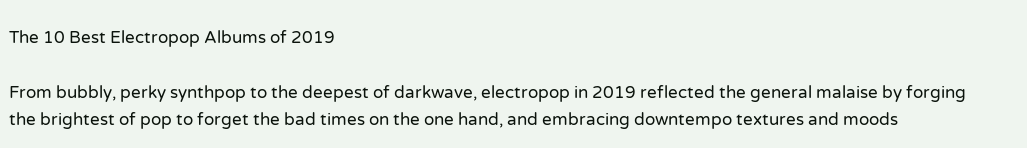The 10 Best Electropop Albums of 2019

From bubbly, perky synthpop to the deepest of darkwave, electropop in 2019 reflected the general malaise by forging the brightest of pop to forget the bad times on the one hand, and embracing downtempo textures and moods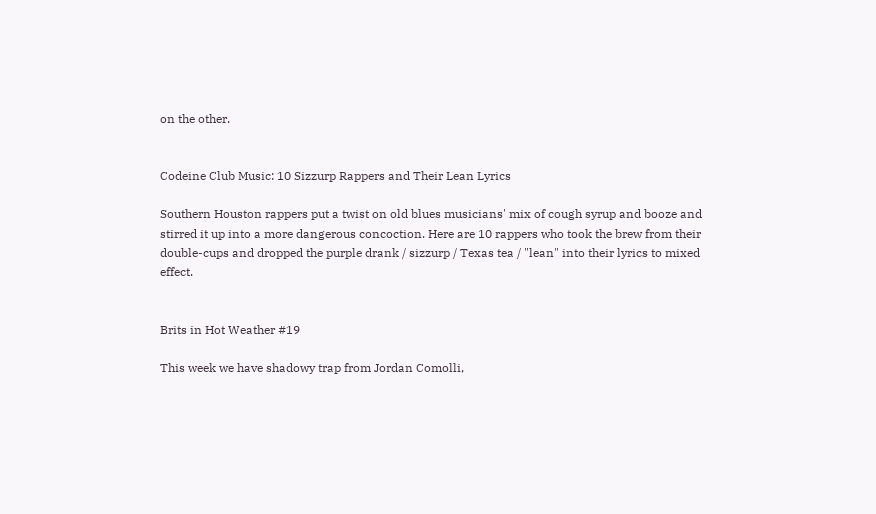on the other.


Codeine Club Music: 10 Sizzurp Rappers and Their Lean Lyrics

Southern Houston rappers put a twist on old blues musicians' mix of cough syrup and booze and stirred it up into a more dangerous concoction. Here are 10 rappers who took the brew from their double-cups and dropped the purple drank / sizzurp / Texas tea / "lean" into their lyrics to mixed effect.


Brits in Hot Weather #19

This week we have shadowy trap from Jordan Comolli,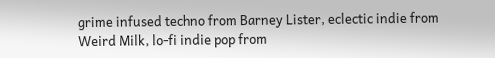grime infused techno from Barney Lister, eclectic indie from Weird Milk, lo-fi indie pop from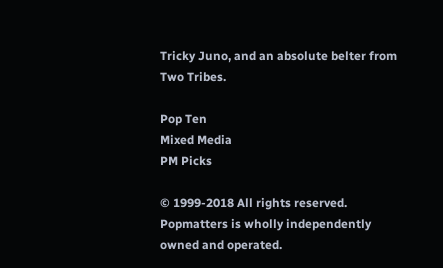Tricky Juno, and an absolute belter from Two Tribes.

Pop Ten
Mixed Media
PM Picks

© 1999-2018 All rights reserved.
Popmatters is wholly independently owned and operated.